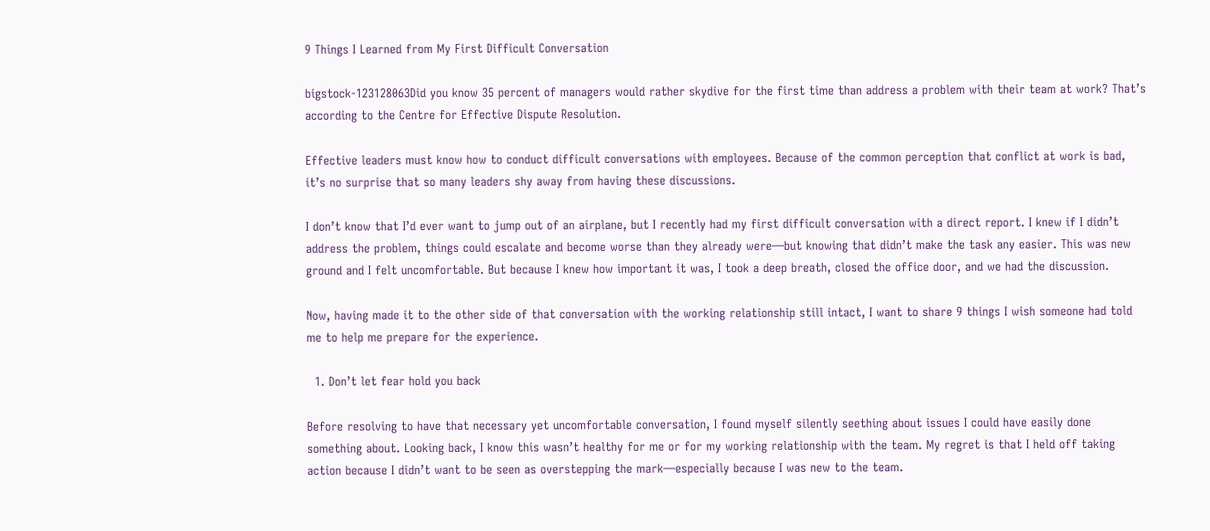9 Things I Learned from My First Difficult Conversation

bigstock-123128063Did you know 35 percent of managers would rather skydive for the first time than address a problem with their team at work? That’s according to the Centre for Effective Dispute Resolution.

Effective leaders must know how to conduct difficult conversations with employees. Because of the common perception that conflict at work is bad, it’s no surprise that so many leaders shy away from having these discussions.

I don’t know that I’d ever want to jump out of an airplane, but I recently had my first difficult conversation with a direct report. I knew if I didn’t address the problem, things could escalate and become worse than they already were—but knowing that didn’t make the task any easier. This was new ground and I felt uncomfortable. But because I knew how important it was, I took a deep breath, closed the office door, and we had the discussion.

Now, having made it to the other side of that conversation with the working relationship still intact, I want to share 9 things I wish someone had told me to help me prepare for the experience.

  1. Don’t let fear hold you back

Before resolving to have that necessary yet uncomfortable conversation, I found myself silently seething about issues I could have easily done something about. Looking back, I know this wasn’t healthy for me or for my working relationship with the team. My regret is that I held off taking action because I didn’t want to be seen as overstepping the mark—especially because I was new to the team.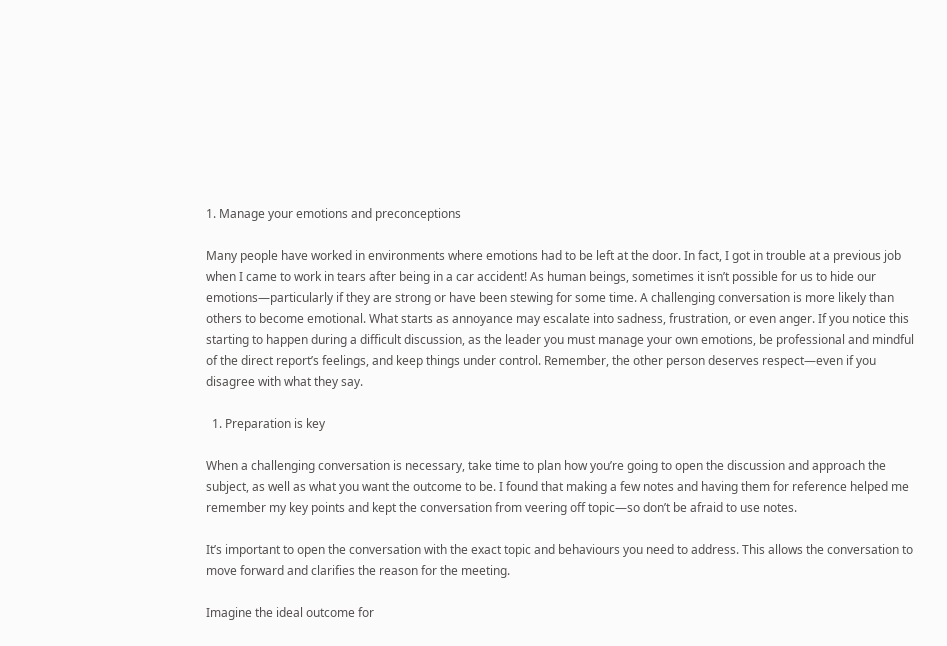1. Manage your emotions and preconceptions

Many people have worked in environments where emotions had to be left at the door. In fact, I got in trouble at a previous job when I came to work in tears after being in a car accident! As human beings, sometimes it isn’t possible for us to hide our emotions—particularly if they are strong or have been stewing for some time. A challenging conversation is more likely than others to become emotional. What starts as annoyance may escalate into sadness, frustration, or even anger. If you notice this starting to happen during a difficult discussion, as the leader you must manage your own emotions, be professional and mindful of the direct report’s feelings, and keep things under control. Remember, the other person deserves respect—even if you disagree with what they say.

  1. Preparation is key

When a challenging conversation is necessary, take time to plan how you’re going to open the discussion and approach the subject, as well as what you want the outcome to be. I found that making a few notes and having them for reference helped me remember my key points and kept the conversation from veering off topic—so don’t be afraid to use notes.

It’s important to open the conversation with the exact topic and behaviours you need to address. This allows the conversation to move forward and clarifies the reason for the meeting.

Imagine the ideal outcome for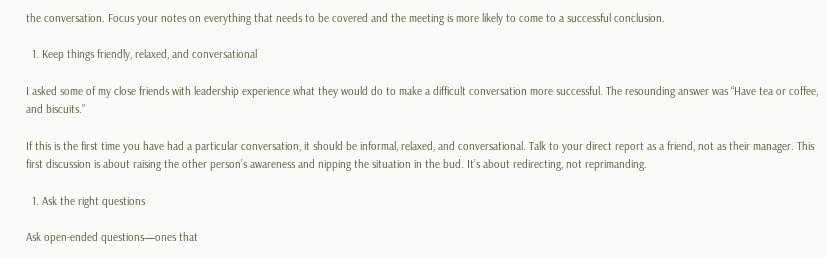the conversation. Focus your notes on everything that needs to be covered and the meeting is more likely to come to a successful conclusion.

  1. Keep things friendly, relaxed, and conversational

I asked some of my close friends with leadership experience what they would do to make a difficult conversation more successful. The resounding answer was “Have tea or coffee, and biscuits.”

If this is the first time you have had a particular conversation, it should be informal, relaxed, and conversational. Talk to your direct report as a friend, not as their manager. This first discussion is about raising the other person’s awareness and nipping the situation in the bud. It’s about redirecting, not reprimanding.

  1. Ask the right questions

Ask open-ended questions—ones that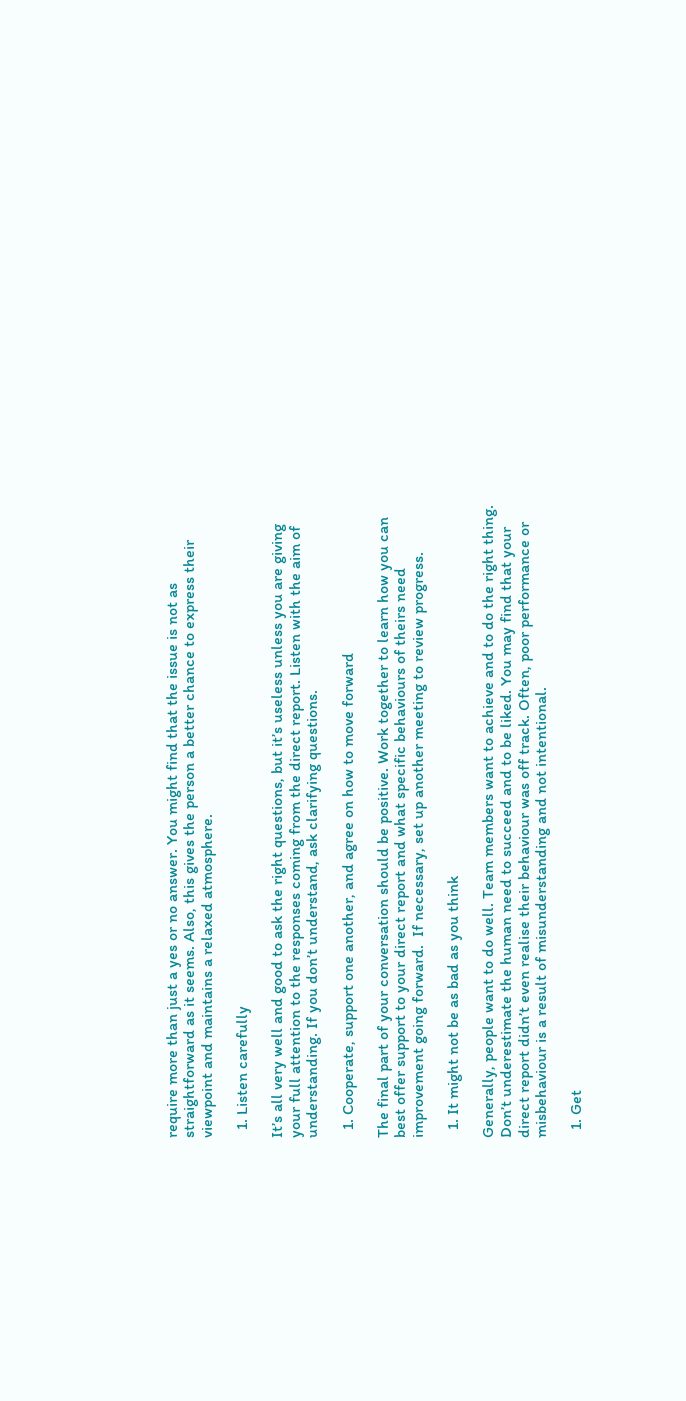require more than just a yes or no answer. You might find that the issue is not as straightforward as it seems. Also, this gives the person a better chance to express their viewpoint and maintains a relaxed atmosphere.

  1. Listen carefully

It’s all very well and good to ask the right questions, but it’s useless unless you are giving your full attention to the responses coming from the direct report. Listen with the aim of understanding. If you don’t understand, ask clarifying questions.

  1. Cooperate, support one another, and agree on how to move forward

The final part of your conversation should be positive. Work together to learn how you can best offer support to your direct report and what specific behaviours of theirs need improvement going forward.  If necessary, set up another meeting to review progress.

  1. It might not be as bad as you think

Generally, people want to do well. Team members want to achieve and to do the right thing. Don’t underestimate the human need to succeed and to be liked. You may find that your direct report didn’t even realise their behaviour was off track. Often, poor performance or misbehaviour is a result of misunderstanding and not intentional.

  1. Get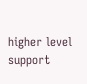higher level support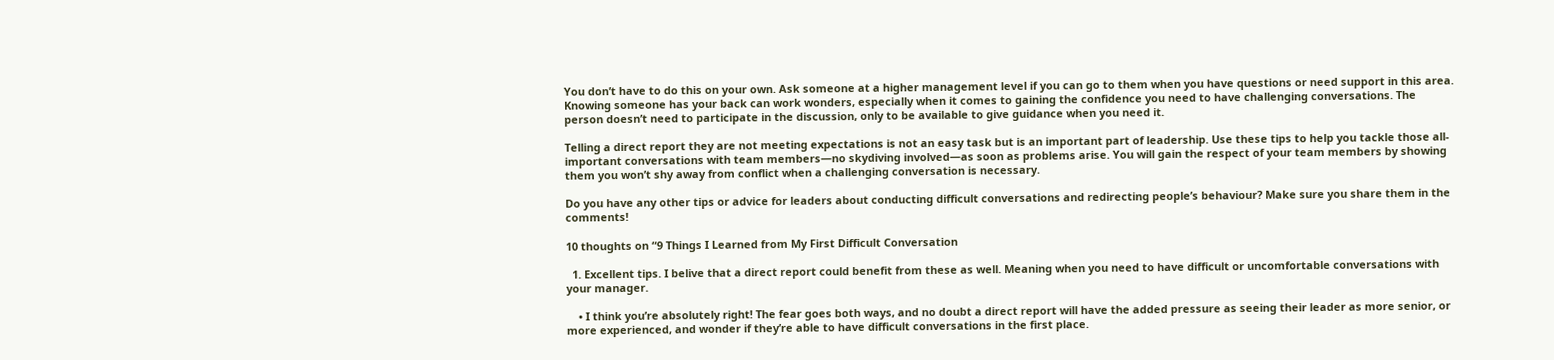You don’t have to do this on your own. Ask someone at a higher management level if you can go to them when you have questions or need support in this area. Knowing someone has your back can work wonders, especially when it comes to gaining the confidence you need to have challenging conversations. The person doesn’t need to participate in the discussion, only to be available to give guidance when you need it.

Telling a direct report they are not meeting expectations is not an easy task but is an important part of leadership. Use these tips to help you tackle those all-important conversations with team members—no skydiving involved—as soon as problems arise. You will gain the respect of your team members by showing them you won’t shy away from conflict when a challenging conversation is necessary.

Do you have any other tips or advice for leaders about conducting difficult conversations and redirecting people’s behaviour? Make sure you share them in the comments!

10 thoughts on “9 Things I Learned from My First Difficult Conversation

  1. Excellent tips. I belive that a direct report could benefit from these as well. Meaning when you need to have difficult or uncomfortable conversations with your manager.

    • I think you’re absolutely right! The fear goes both ways, and no doubt a direct report will have the added pressure as seeing their leader as more senior, or more experienced, and wonder if they’re able to have difficult conversations in the first place.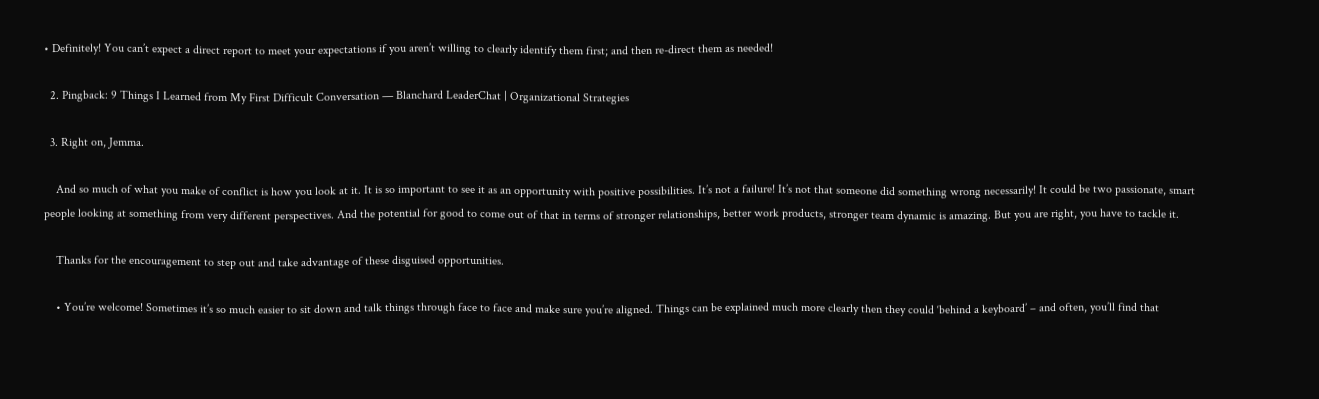• Definitely! You can’t expect a direct report to meet your expectations if you aren’t willing to clearly identify them first; and then re-direct them as needed!

  2. Pingback: 9 Things I Learned from My First Difficult Conversation — Blanchard LeaderChat | Organizational Strategies

  3. Right on, Jemma.

    And so much of what you make of conflict is how you look at it. It is so important to see it as an opportunity with positive possibilities. It’s not a failure! It’s not that someone did something wrong necessarily! It could be two passionate, smart people looking at something from very different perspectives. And the potential for good to come out of that in terms of stronger relationships, better work products, stronger team dynamic is amazing. But you are right, you have to tackle it.

    Thanks for the encouragement to step out and take advantage of these disguised opportunities.

    • You’re welcome! Sometimes it’s so much easier to sit down and talk things through face to face and make sure you’re aligned. Things can be explained much more clearly then they could ‘behind a keyboard’ – and often, you’ll find that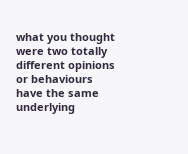what you thought were two totally different opinions or behaviours have the same underlying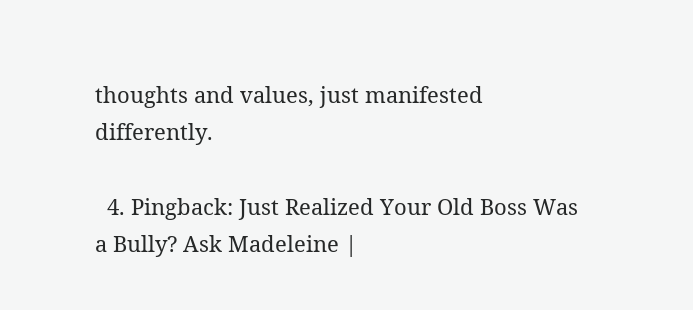thoughts and values, just manifested differently.

  4. Pingback: Just Realized Your Old Boss Was a Bully? Ask Madeleine |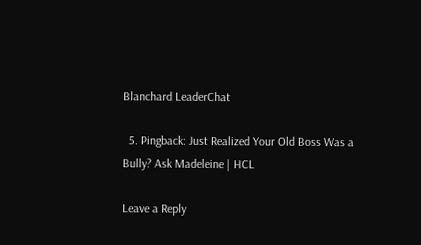Blanchard LeaderChat

  5. Pingback: Just Realized Your Old Boss Was a Bully? Ask Madeleine | HCL

Leave a Reply